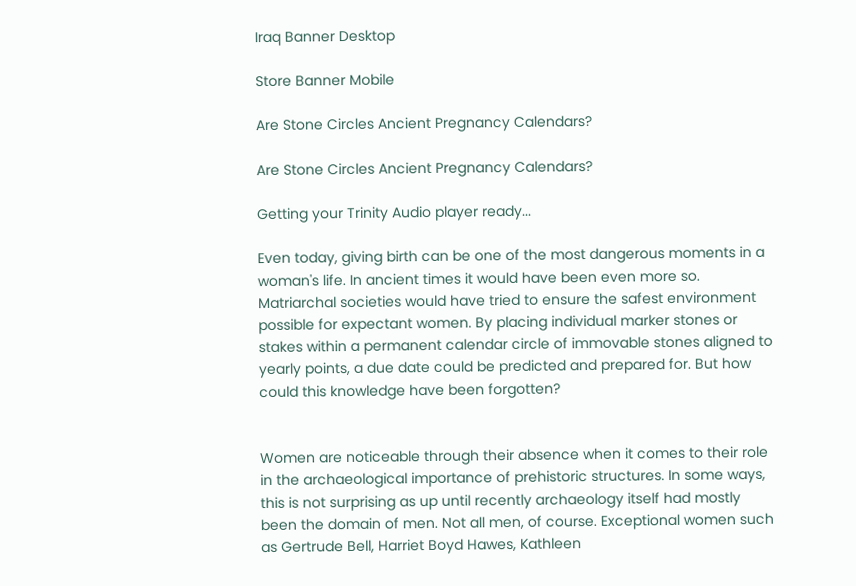Iraq Banner Desktop

Store Banner Mobile

Are Stone Circles Ancient Pregnancy Calendars?

Are Stone Circles Ancient Pregnancy Calendars?

Getting your Trinity Audio player ready...

Even today, giving birth can be one of the most dangerous moments in a woman's life. In ancient times it would have been even more so. Matriarchal societies would have tried to ensure the safest environment possible for expectant women. By placing individual marker stones or stakes within a permanent calendar circle of immovable stones aligned to yearly points, a due date could be predicted and prepared for. But how could this knowledge have been forgotten?


Women are noticeable through their absence when it comes to their role in the archaeological importance of prehistoric structures. In some ways, this is not surprising as up until recently archaeology itself had mostly been the domain of men. Not all men, of course. Exceptional women such as Gertrude Bell, Harriet Boyd Hawes, Kathleen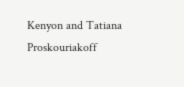Kenyon and Tatiana Proskouriakoff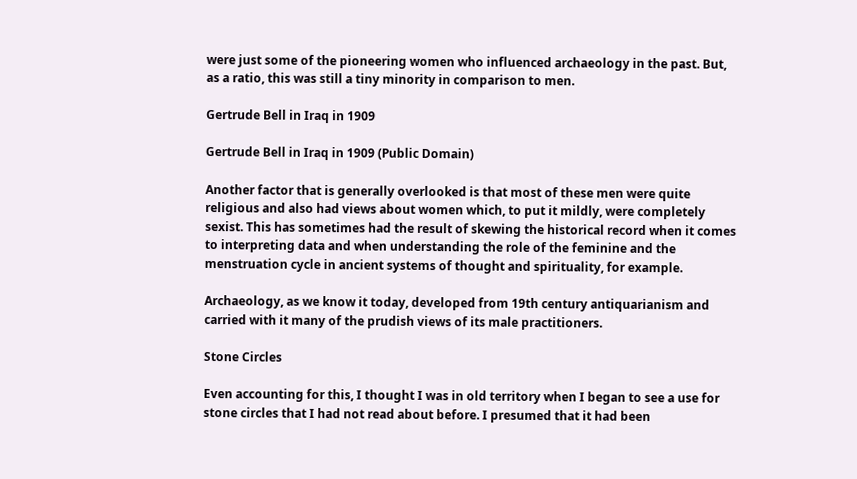were just some of the pioneering women who influenced archaeology in the past. But, as a ratio, this was still a tiny minority in comparison to men.

Gertrude Bell in Iraq in 1909

Gertrude Bell in Iraq in 1909 (Public Domain)

Another factor that is generally overlooked is that most of these men were quite religious and also had views about women which, to put it mildly, were completely sexist. This has sometimes had the result of skewing the historical record when it comes to interpreting data and when understanding the role of the feminine and the menstruation cycle in ancient systems of thought and spirituality, for example.

Archaeology, as we know it today, developed from 19th century antiquarianism and carried with it many of the prudish views of its male practitioners.

Stone Circles

Even accounting for this, I thought I was in old territory when I began to see a use for stone circles that I had not read about before. I presumed that it had been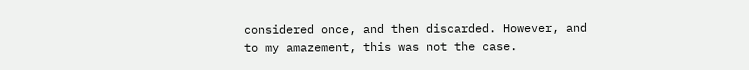considered once, and then discarded. However, and to my amazement, this was not the case.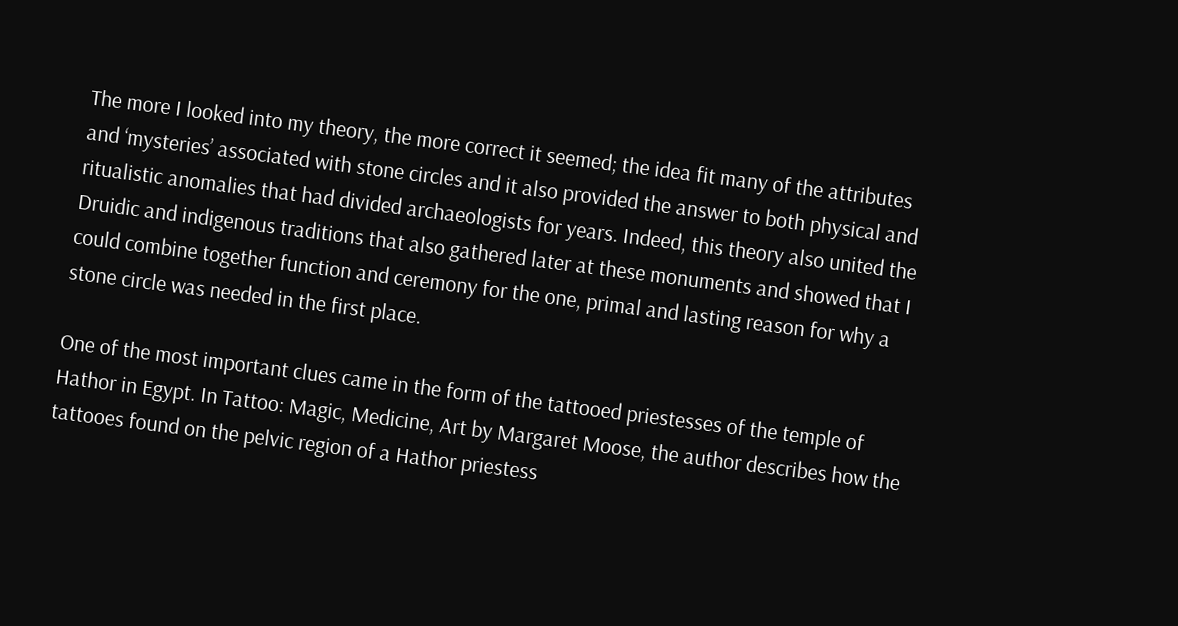The more I looked into my theory, the more correct it seemed; the idea fit many of the attributes and ‘mysteries’ associated with stone circles and it also provided the answer to both physical and ritualistic anomalies that had divided archaeologists for years. Indeed, this theory also united the Druidic and indigenous traditions that also gathered later at these monuments and showed that I could combine together function and ceremony for the one, primal and lasting reason for why a stone circle was needed in the first place.

One of the most important clues came in the form of the tattooed priestesses of the temple of Hathor in Egypt. In Tattoo: Magic, Medicine, Art by Margaret Moose, the author describes how the tattooes found on the pelvic region of a Hathor priestess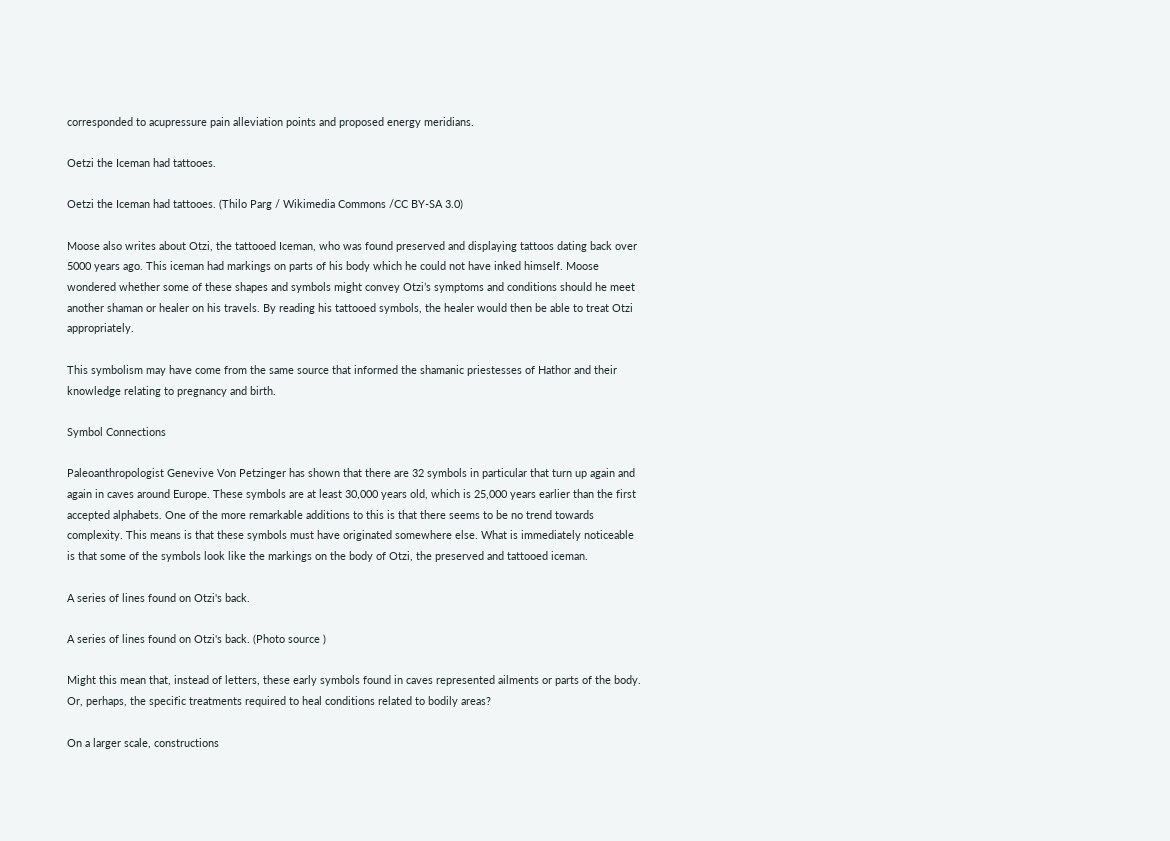corresponded to acupressure pain alleviation points and proposed energy meridians.

Oetzi the Iceman had tattooes.

Oetzi the Iceman had tattooes. (Thilo Parg / Wikimedia Commons /CC BY-SA 3.0)

Moose also writes about Otzi, the tattooed Iceman, who was found preserved and displaying tattoos dating back over 5000 years ago. This iceman had markings on parts of his body which he could not have inked himself. Moose wondered whether some of these shapes and symbols might convey Otzi’s symptoms and conditions should he meet another shaman or healer on his travels. By reading his tattooed symbols, the healer would then be able to treat Otzi appropriately.

This symbolism may have come from the same source that informed the shamanic priestesses of Hathor and their knowledge relating to pregnancy and birth.

Symbol Connections

Paleoanthropologist Genevive Von Petzinger has shown that there are 32 symbols in particular that turn up again and again in caves around Europe. These symbols are at least 30,000 years old, which is 25,000 years earlier than the first accepted alphabets. One of the more remarkable additions to this is that there seems to be no trend towards complexity. This means is that these symbols must have originated somewhere else. What is immediately noticeable is that some of the symbols look like the markings on the body of Otzi, the preserved and tattooed iceman.

A series of lines found on Otzi's back.

A series of lines found on Otzi's back. (Photo source )

Might this mean that, instead of letters, these early symbols found in caves represented ailments or parts of the body. Or, perhaps, the specific treatments required to heal conditions related to bodily areas?

On a larger scale, constructions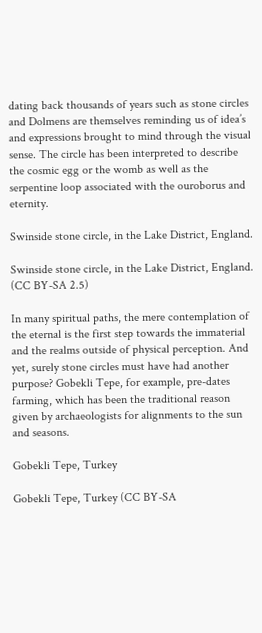dating back thousands of years such as stone circles and Dolmens are themselves reminding us of idea’s and expressions brought to mind through the visual sense. The circle has been interpreted to describe the cosmic egg or the womb as well as the serpentine loop associated with the ouroborus and eternity.

Swinside stone circle, in the Lake District, England.

Swinside stone circle, in the Lake District, England. (CC BY-SA 2.5)

In many spiritual paths, the mere contemplation of the eternal is the first step towards the immaterial and the realms outside of physical perception. And yet, surely stone circles must have had another purpose? Gobekli Tepe, for example, pre-dates farming, which has been the traditional reason given by archaeologists for alignments to the sun and seasons.

Gobekli Tepe, Turkey

Gobekli Tepe, Turkey (CC BY-SA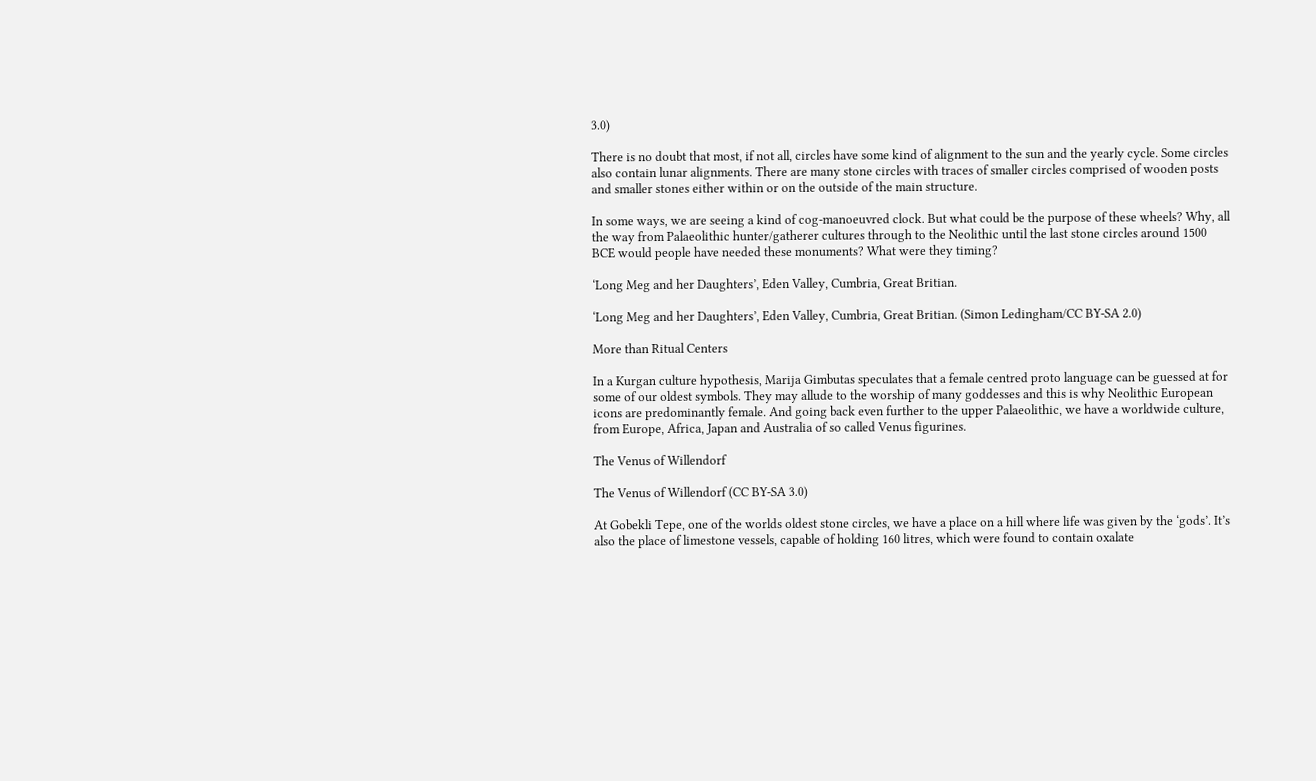3.0)

There is no doubt that most, if not all, circles have some kind of alignment to the sun and the yearly cycle. Some circles also contain lunar alignments. There are many stone circles with traces of smaller circles comprised of wooden posts and smaller stones either within or on the outside of the main structure.

In some ways, we are seeing a kind of cog-manoeuvred clock. But what could be the purpose of these wheels? Why, all the way from Palaeolithic hunter/gatherer cultures through to the Neolithic until the last stone circles around 1500 BCE would people have needed these monuments? What were they timing?

‘Long Meg and her Daughters’, Eden Valley, Cumbria, Great Britian.

‘Long Meg and her Daughters’, Eden Valley, Cumbria, Great Britian. (Simon Ledingham/CC BY-SA 2.0)

More than Ritual Centers

In a Kurgan culture hypothesis, Marija Gimbutas speculates that a female centred proto language can be guessed at for some of our oldest symbols. They may allude to the worship of many goddesses and this is why Neolithic European icons are predominantly female. And going back even further to the upper Palaeolithic, we have a worldwide culture, from Europe, Africa, Japan and Australia of so called Venus figurines.

The Venus of Willendorf

The Venus of Willendorf (CC BY-SA 3.0)

At Gobekli Tepe, one of the worlds oldest stone circles, we have a place on a hill where life was given by the ‘gods’. It’s also the place of limestone vessels, capable of holding 160 litres, which were found to contain oxalate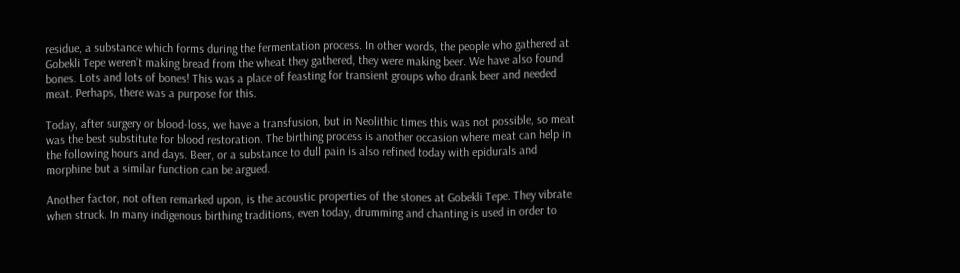residue, a substance which forms during the fermentation process. In other words, the people who gathered at Gobekli Tepe weren’t making bread from the wheat they gathered, they were making beer. We have also found bones. Lots and lots of bones! This was a place of feasting for transient groups who drank beer and needed meat. Perhaps, there was a purpose for this.

Today, after surgery or blood-loss, we have a transfusion, but in Neolithic times this was not possible, so meat was the best substitute for blood restoration. The birthing process is another occasion where meat can help in the following hours and days. Beer, or a substance to dull pain is also refined today with epidurals and morphine but a similar function can be argued.

Another factor, not often remarked upon, is the acoustic properties of the stones at Gobekli Tepe. They vibrate when struck. In many indigenous birthing traditions, even today, drumming and chanting is used in order to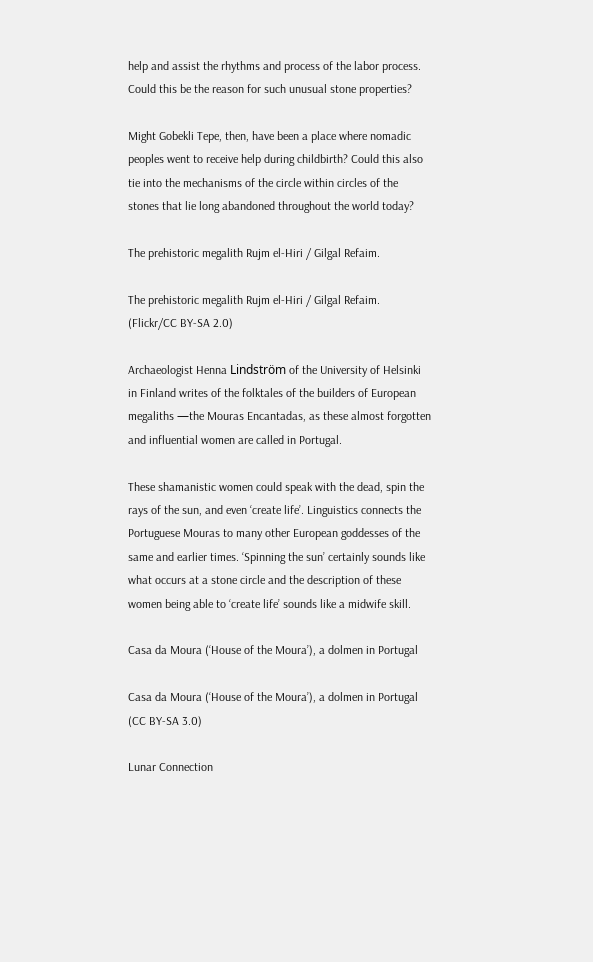help and assist the rhythms and process of the labor process. Could this be the reason for such unusual stone properties?

Might Gobekli Tepe, then, have been a place where nomadic peoples went to receive help during childbirth? Could this also tie into the mechanisms of the circle within circles of the stones that lie long abandoned throughout the world today?

The prehistoric megalith Rujm el-Hiri / Gilgal Refaim.

The prehistoric megalith Rujm el-Hiri / Gilgal Refaim.  (Flickr/CC BY-SA 2.0)

Archaeologist Henna Lindström of the University of Helsinki in Finland writes of the folktales of the builders of European megaliths —the Mouras Encantadas, as these almost forgotten and influential women are called in Portugal.

These shamanistic women could speak with the dead, spin the rays of the sun, and even ‘create life’. Linguistics connects the Portuguese Mouras to many other European goddesses of the same and earlier times. ‘Spinning the sun’ certainly sounds like what occurs at a stone circle and the description of these women being able to ‘create life’ sounds like a midwife skill.

Casa da Moura (‘House of the Moura’), a dolmen in Portugal

Casa da Moura (‘House of the Moura’), a dolmen in Portugal (CC BY-SA 3.0)

Lunar Connection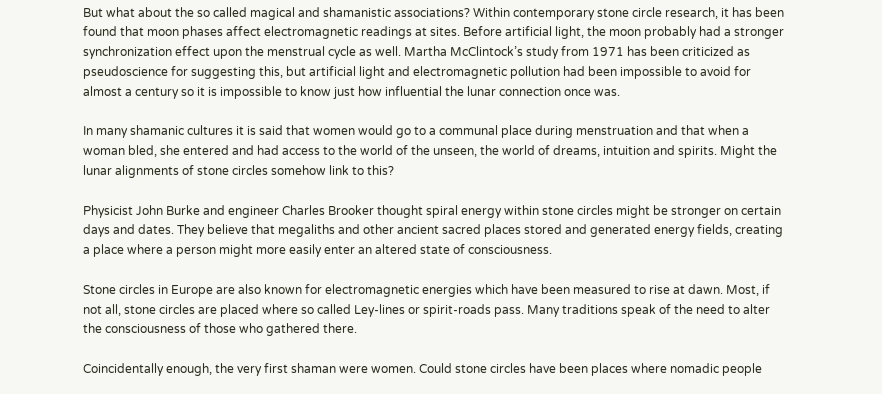But what about the so called magical and shamanistic associations? Within contemporary stone circle research, it has been found that moon phases affect electromagnetic readings at sites. Before artificial light, the moon probably had a stronger synchronization effect upon the menstrual cycle as well. Martha McClintock’s study from 1971 has been criticized as pseudoscience for suggesting this, but artificial light and electromagnetic pollution had been impossible to avoid for almost a century so it is impossible to know just how influential the lunar connection once was.

In many shamanic cultures it is said that women would go to a communal place during menstruation and that when a woman bled, she entered and had access to the world of the unseen, the world of dreams, intuition and spirits. Might the lunar alignments of stone circles somehow link to this?

Physicist John Burke and engineer Charles Brooker thought spiral energy within stone circles might be stronger on certain days and dates. They believe that megaliths and other ancient sacred places stored and generated energy fields, creating a place where a person might more easily enter an altered state of consciousness.

Stone circles in Europe are also known for electromagnetic energies which have been measured to rise at dawn. Most, if not all, stone circles are placed where so called Ley-lines or spirit-roads pass. Many traditions speak of the need to alter the consciousness of those who gathered there.

Coincidentally enough, the very first shaman were women. Could stone circles have been places where nomadic people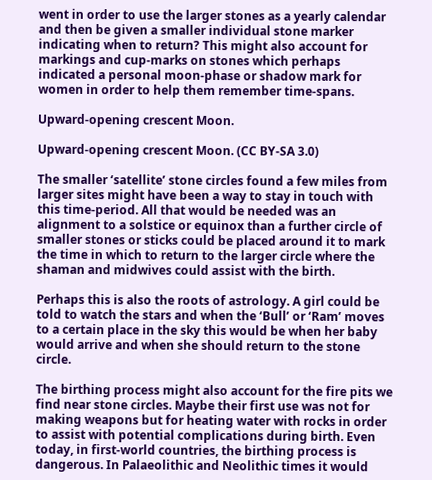went in order to use the larger stones as a yearly calendar and then be given a smaller individual stone marker indicating when to return? This might also account for markings and cup-marks on stones which perhaps indicated a personal moon-phase or shadow mark for women in order to help them remember time-spans.

Upward-opening crescent Moon.

Upward-opening crescent Moon. (CC BY-SA 3.0)

The smaller ‘satellite’ stone circles found a few miles from larger sites might have been a way to stay in touch with this time-period. All that would be needed was an alignment to a solstice or equinox than a further circle of smaller stones or sticks could be placed around it to mark the time in which to return to the larger circle where the shaman and midwives could assist with the birth.

Perhaps this is also the roots of astrology. A girl could be told to watch the stars and when the ‘Bull’ or ‘Ram’ moves to a certain place in the sky this would be when her baby would arrive and when she should return to the stone circle.

The birthing process might also account for the fire pits we find near stone circles. Maybe their first use was not for making weapons but for heating water with rocks in order to assist with potential complications during birth. Even today, in first-world countries, the birthing process is dangerous. In Palaeolithic and Neolithic times it would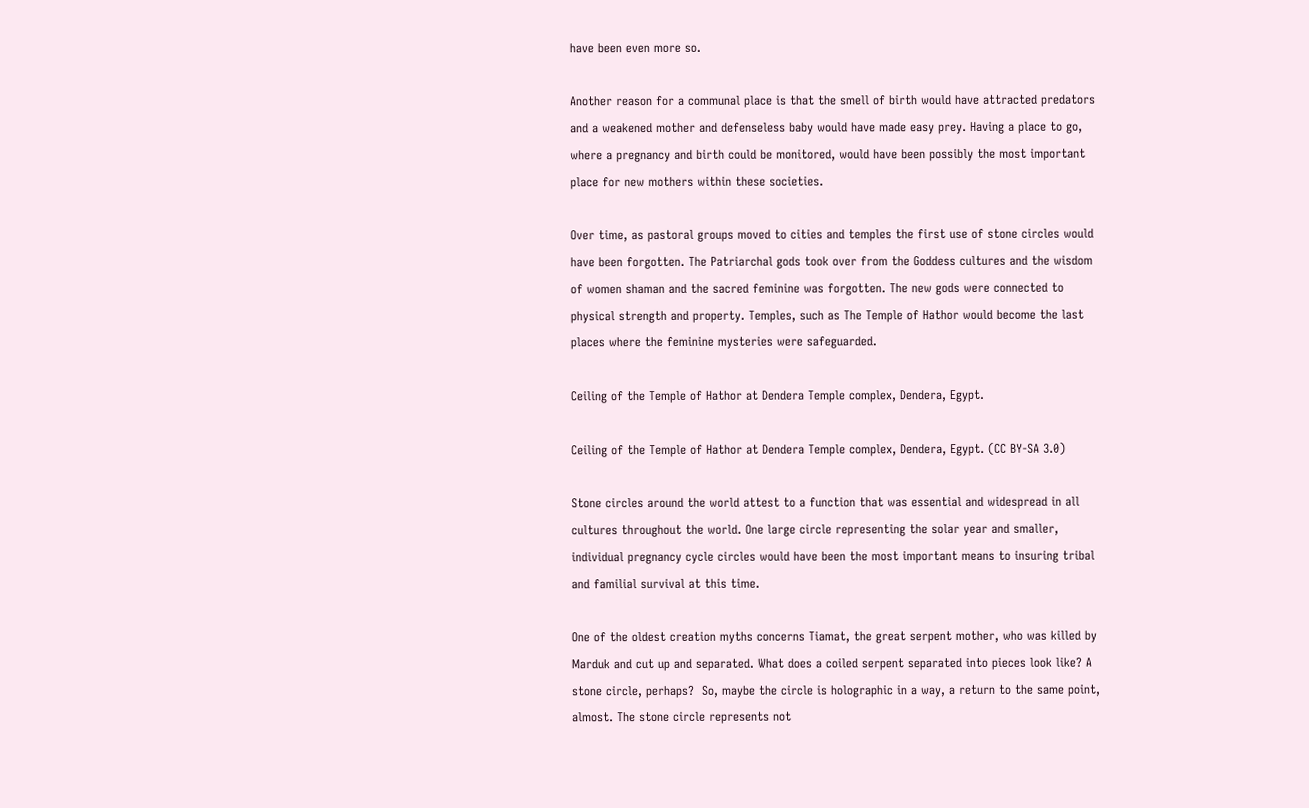have been even more so.

Another reason for a communal place is that the smell of birth would have attracted predators and a weakened mother and defenseless baby would have made easy prey. Having a place to go, where a pregnancy and birth could be monitored, would have been possibly the most important place for new mothers within these societies.

Over time, as pastoral groups moved to cities and temples the first use of stone circles would have been forgotten. The Patriarchal gods took over from the Goddess cultures and the wisdom of women shaman and the sacred feminine was forgotten. The new gods were connected to physical strength and property. Temples, such as The Temple of Hathor would become the last places where the feminine mysteries were safeguarded.

Ceiling of the Temple of Hathor at Dendera Temple complex, Dendera, Egypt.

Ceiling of the Temple of Hathor at Dendera Temple complex, Dendera, Egypt. (CC BY-SA 3.0)

Stone circles around the world attest to a function that was essential and widespread in all cultures throughout the world. One large circle representing the solar year and smaller, individual pregnancy cycle circles would have been the most important means to insuring tribal and familial survival at this time.

One of the oldest creation myths concerns Tiamat, the great serpent mother, who was killed by Marduk and cut up and separated. What does a coiled serpent separated into pieces look like? A stone circle, perhaps?  So, maybe the circle is holographic in a way, a return to the same point, almost. The stone circle represents not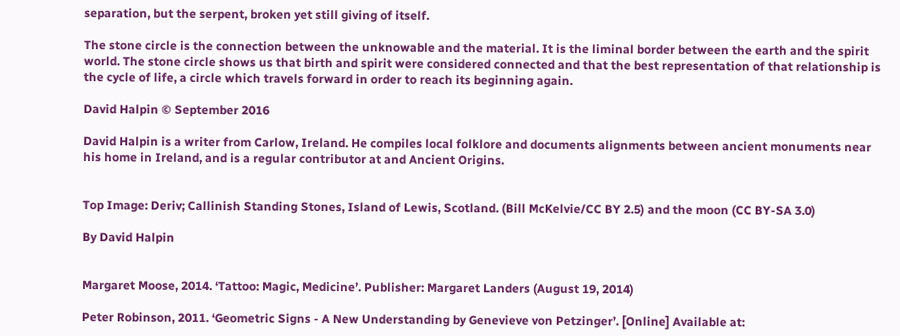separation, but the serpent, broken yet still giving of itself.

The stone circle is the connection between the unknowable and the material. It is the liminal border between the earth and the spirit world. The stone circle shows us that birth and spirit were considered connected and that the best representation of that relationship is the cycle of life, a circle which travels forward in order to reach its beginning again.

David Halpin © September 2016

David Halpin is a writer from Carlow, Ireland. He compiles local folklore and documents alignments between ancient monuments near his home in Ireland, and is a regular contributor at and Ancient Origins.


Top Image: Deriv; Callinish Standing Stones, Island of Lewis, Scotland. (Bill McKelvie/CC BY 2.5) and the moon (CC BY-SA 3.0)

By David Halpin


Margaret Moose, 2014. ‘Tattoo: Magic, Medicine’. Publisher: Margaret Landers (August 19, 2014)

Peter Robinson, 2011. ‘Geometric Signs - A New Understanding by Genevieve von Petzinger’. [Online] Available at: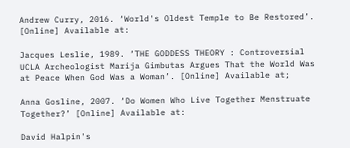Andrew Curry, 2016. ‘World's Oldest Temple to Be Restored’. [Online] Available at:

Jacques Leslie, 1989. ‘THE GODDESS THEORY : Controversial UCLA Archeologist Marija Gimbutas Argues That the World Was at Peace When God Was a Woman’. [Online] Available at;

Anna Gosline, 2007. ‘Do Women Who Live Together Menstruate Together?’ [Online] Available at:

David Halpin's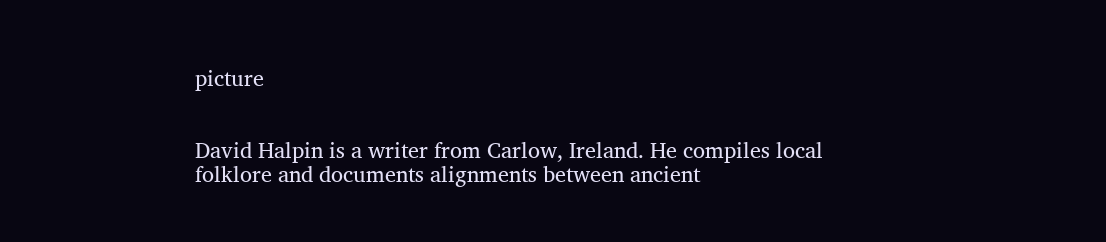picture


David Halpin is a writer from Carlow, Ireland. He compiles local folklore and documents alignments between ancient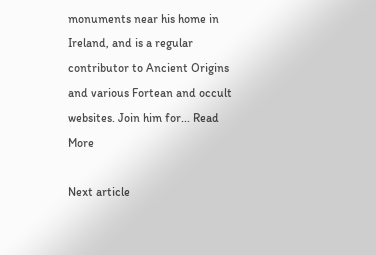monuments near his home in Ireland, and is a regular contributor to Ancient Origins and various Fortean and occult websites. Join him for... Read More

Next article